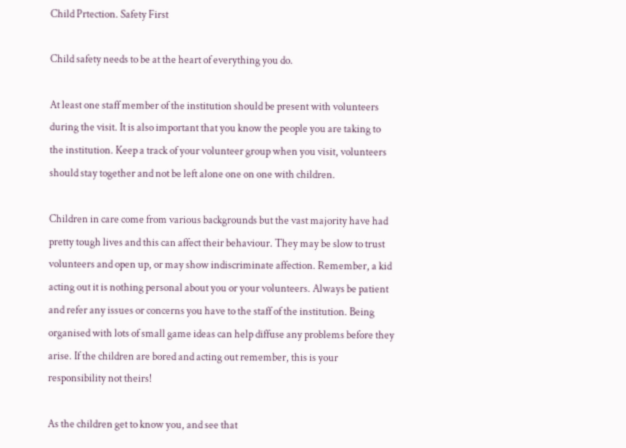Child Prtection. Safety First

Child safety needs to be at the heart of everything you do.

At least one staff member of the institution should be present with volunteers during the visit. It is also important that you know the people you are taking to the institution. Keep a track of your volunteer group when you visit, volunteers should stay together and not be left alone one on one with children.

Children in care come from various backgrounds but the vast majority have had pretty tough lives and this can affect their behaviour. They may be slow to trust volunteers and open up, or may show indiscriminate affection. Remember, a kid acting out it is nothing personal about you or your volunteers. Always be patient and refer any issues or concerns you have to the staff of the institution. Being organised with lots of small game ideas can help diffuse any problems before they arise. If the children are bored and acting out remember, this is your responsibility not theirs!

As the children get to know you, and see that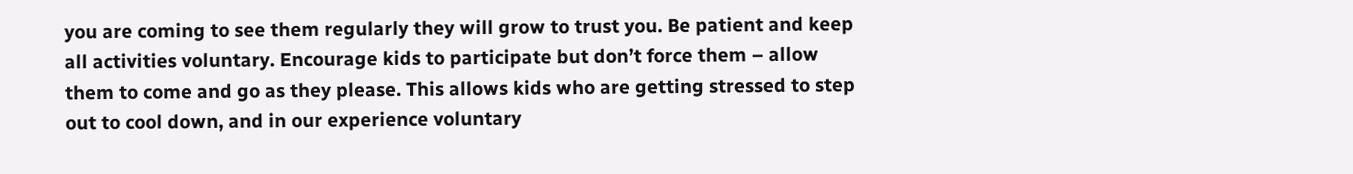you are coming to see them regularly they will grow to trust you. Be patient and keep all activities voluntary. Encourage kids to participate but don’t force them – allow them to come and go as they please. This allows kids who are getting stressed to step out to cool down, and in our experience voluntary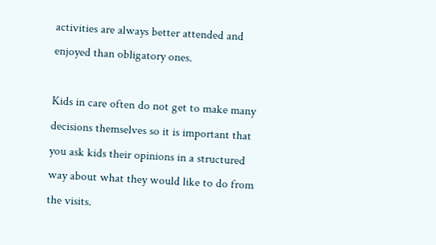activities are always better attended and enjoyed than obligatory ones.

Kids in care often do not get to make many decisions themselves so it is important that you ask kids their opinions in a structured way about what they would like to do from the visits.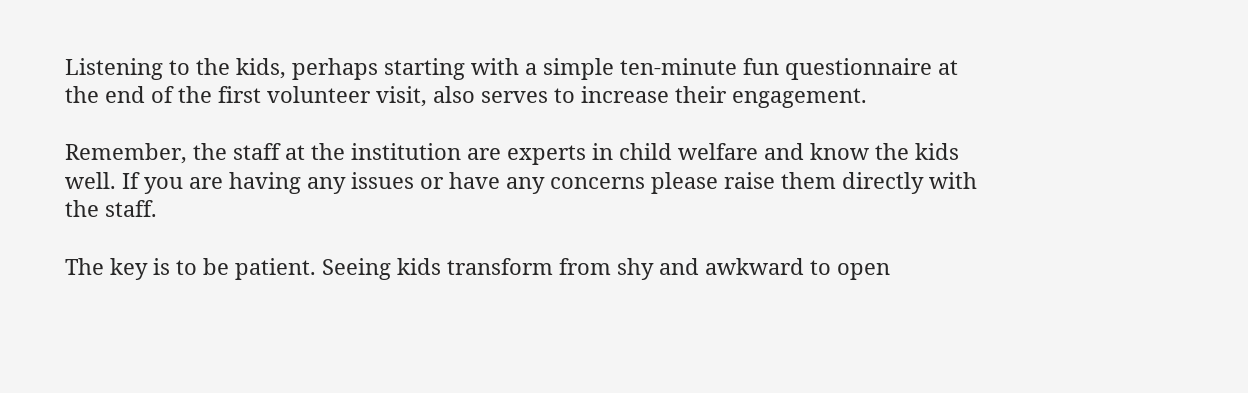Listening to the kids, perhaps starting with a simple ten-minute fun questionnaire at the end of the first volunteer visit, also serves to increase their engagement.

Remember, the staff at the institution are experts in child welfare and know the kids well. If you are having any issues or have any concerns please raise them directly with the staff.

The key is to be patient. Seeing kids transform from shy and awkward to open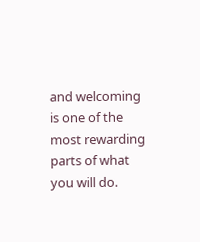and welcoming is one of the most rewarding parts of what you will do.